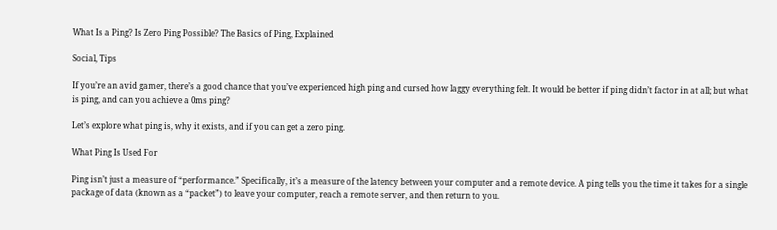What Is a Ping? Is Zero Ping Possible? The Basics of Ping, Explained

Social, Tips

If you’re an avid gamer, there’s a good chance that you’ve experienced high ping and cursed how laggy everything felt. It would be better if ping didn’t factor in at all; but what is ping, and can you achieve a 0ms ping?

Let’s explore what ping is, why it exists, and if you can get a zero ping.

What Ping Is Used For

Ping isn’t just a measure of “performance.” Specifically, it’s a measure of the latency between your computer and a remote device. A ping tells you the time it takes for a single package of data (known as a “packet”) to leave your computer, reach a remote server, and then return to you.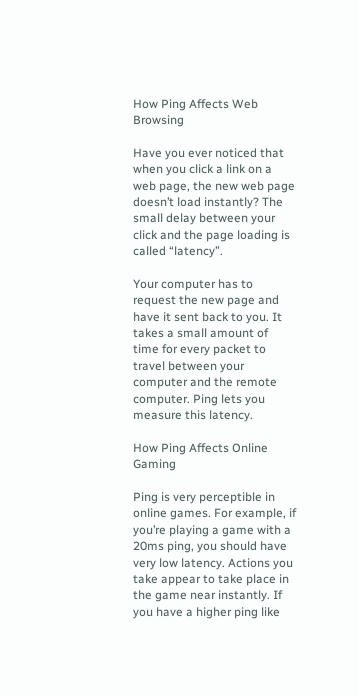How Ping Affects Web Browsing

Have you ever noticed that when you click a link on a web page, the new web page doesn’t load instantly? The small delay between your click and the page loading is called “latency”.

Your computer has to request the new page and have it sent back to you. It takes a small amount of time for every packet to travel between your computer and the remote computer. Ping lets you measure this latency.

How Ping Affects Online Gaming

Ping is very perceptible in online games. For example, if you’re playing a game with a 20ms ping, you should have very low latency. Actions you take appear to take place in the game near instantly. If you have a higher ping like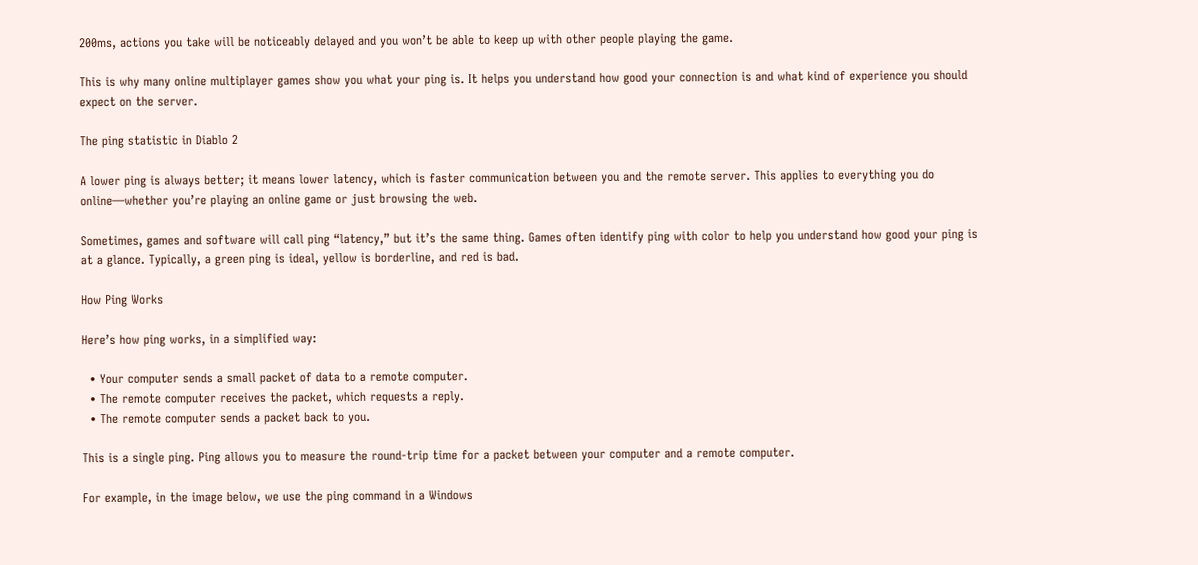200ms, actions you take will be noticeably delayed and you won’t be able to keep up with other people playing the game.

This is why many online multiplayer games show you what your ping is. It helps you understand how good your connection is and what kind of experience you should expect on the server.

The ping statistic in Diablo 2

A lower ping is always better; it means lower latency, which is faster communication between you and the remote server. This applies to everything you do online—whether you’re playing an online game or just browsing the web.

Sometimes, games and software will call ping “latency,” but it’s the same thing. Games often identify ping with color to help you understand how good your ping is at a glance. Typically, a green ping is ideal, yellow is borderline, and red is bad.

How Ping Works

Here’s how ping works, in a simplified way:

  • Your computer sends a small packet of data to a remote computer.
  • The remote computer receives the packet, which requests a reply.
  • The remote computer sends a packet back to you.

This is a single ping. Ping allows you to measure the round-trip time for a packet between your computer and a remote computer.

For example, in the image below, we use the ping command in a Windows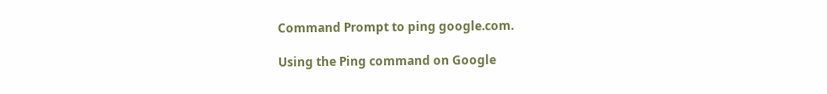Command Prompt to ping google.com.

Using the Ping command on Google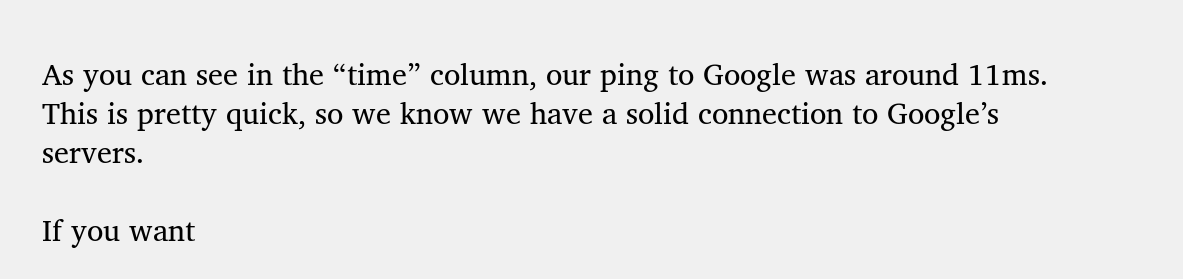As you can see in the “time” column, our ping to Google was around 11ms. This is pretty quick, so we know we have a solid connection to Google’s servers.

If you want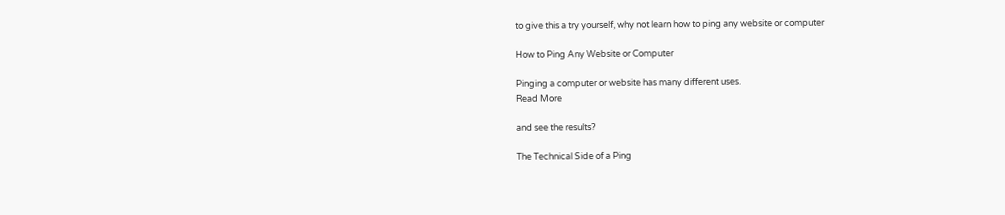to give this a try yourself, why not learn how to ping any website or computer

How to Ping Any Website or Computer

Pinging a computer or website has many different uses.
Read More

and see the results?

The Technical Side of a Ping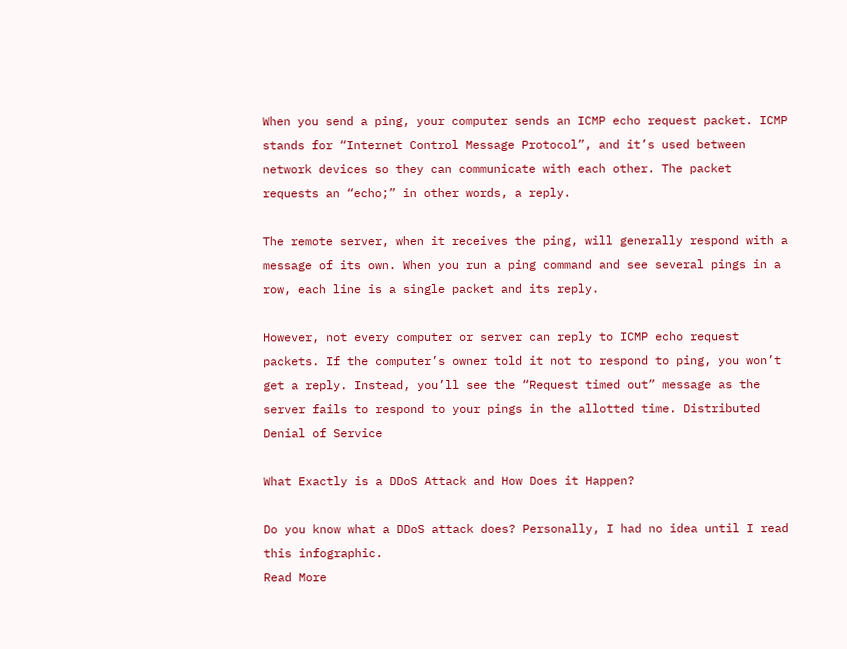When you send a ping, your computer sends an ICMP echo request packet. ICMP stands for “Internet Control Message Protocol”, and it’s used between network devices so they can communicate with each other. The packet requests an “echo;” in other words, a reply.

The remote server, when it receives the ping, will generally respond with a message of its own. When you run a ping command and see several pings in a row, each line is a single packet and its reply.

However, not every computer or server can reply to ICMP echo request packets. If the computer’s owner told it not to respond to ping, you won’t get a reply. Instead, you’ll see the “Request timed out” message as the server fails to respond to your pings in the allotted time. Distributed Denial of Service

What Exactly is a DDoS Attack and How Does it Happen?

Do you know what a DDoS attack does? Personally, I had no idea until I read this infographic.
Read More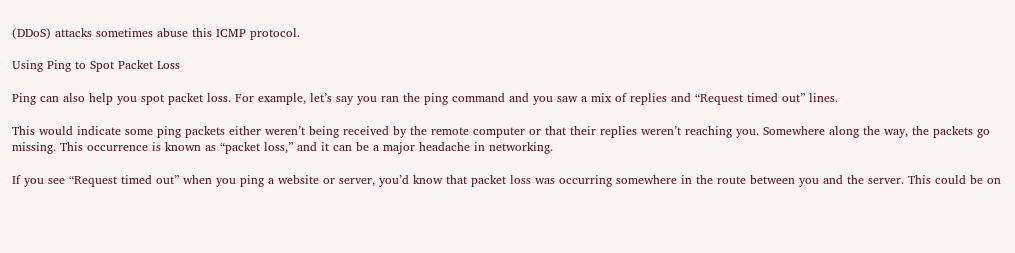(DDoS) attacks sometimes abuse this ICMP protocol.

Using Ping to Spot Packet Loss

Ping can also help you spot packet loss. For example, let’s say you ran the ping command and you saw a mix of replies and “Request timed out” lines.

This would indicate some ping packets either weren’t being received by the remote computer or that their replies weren’t reaching you. Somewhere along the way, the packets go missing. This occurrence is known as “packet loss,” and it can be a major headache in networking.

If you see “Request timed out” when you ping a website or server, you’d know that packet loss was occurring somewhere in the route between you and the server. This could be on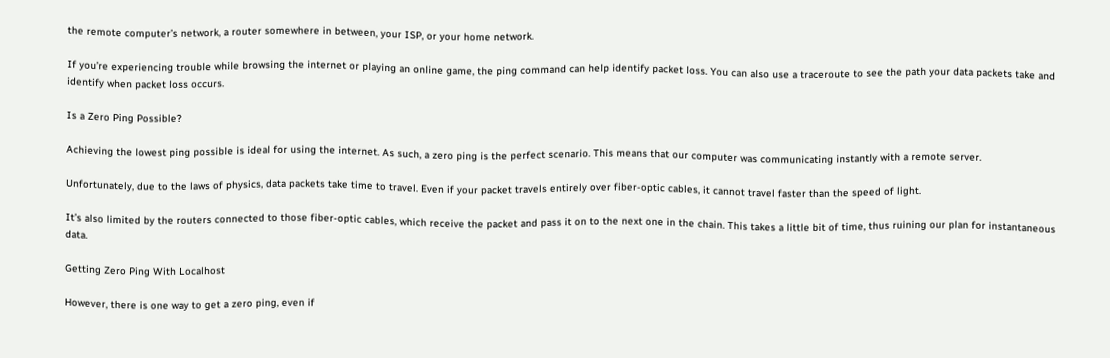the remote computer’s network, a router somewhere in between, your ISP, or your home network.

If you’re experiencing trouble while browsing the internet or playing an online game, the ping command can help identify packet loss. You can also use a traceroute to see the path your data packets take and identify when packet loss occurs.

Is a Zero Ping Possible?

Achieving the lowest ping possible is ideal for using the internet. As such, a zero ping is the perfect scenario. This means that our computer was communicating instantly with a remote server.

Unfortunately, due to the laws of physics, data packets take time to travel. Even if your packet travels entirely over fiber-optic cables, it cannot travel faster than the speed of light.

It’s also limited by the routers connected to those fiber-optic cables, which receive the packet and pass it on to the next one in the chain. This takes a little bit of time, thus ruining our plan for instantaneous data.

Getting Zero Ping With Localhost

However, there is one way to get a zero ping, even if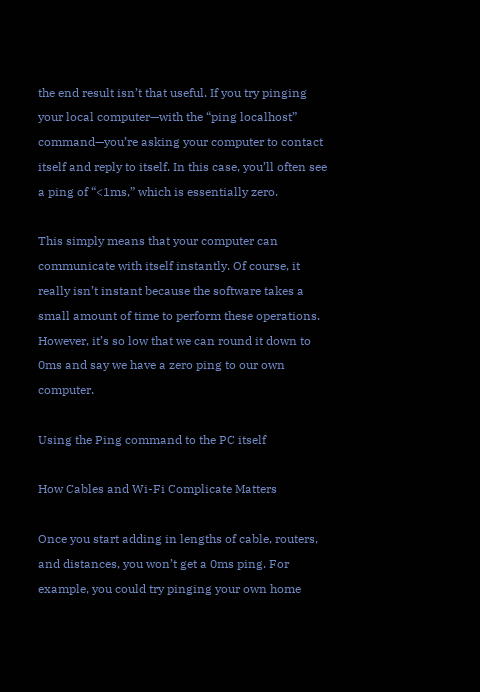the end result isn’t that useful. If you try pinging your local computer—with the “ping localhost” command—you’re asking your computer to contact itself and reply to itself. In this case, you’ll often see a ping of “<1ms,” which is essentially zero.

This simply means that your computer can communicate with itself instantly. Of course, it really isn’t instant because the software takes a small amount of time to perform these operations. However, it’s so low that we can round it down to 0ms and say we have a zero ping to our own computer.

Using the Ping command to the PC itself

How Cables and Wi-Fi Complicate Matters

Once you start adding in lengths of cable, routers, and distances, you won’t get a 0ms ping. For example, you could try pinging your own home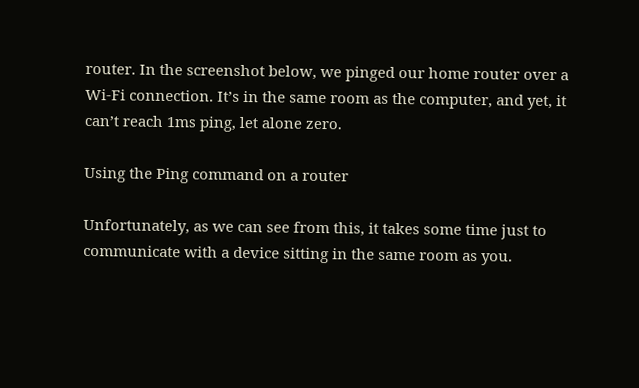router. In the screenshot below, we pinged our home router over a Wi-Fi connection. It’s in the same room as the computer, and yet, it can’t reach 1ms ping, let alone zero.

Using the Ping command on a router

Unfortunately, as we can see from this, it takes some time just to communicate with a device sitting in the same room as you.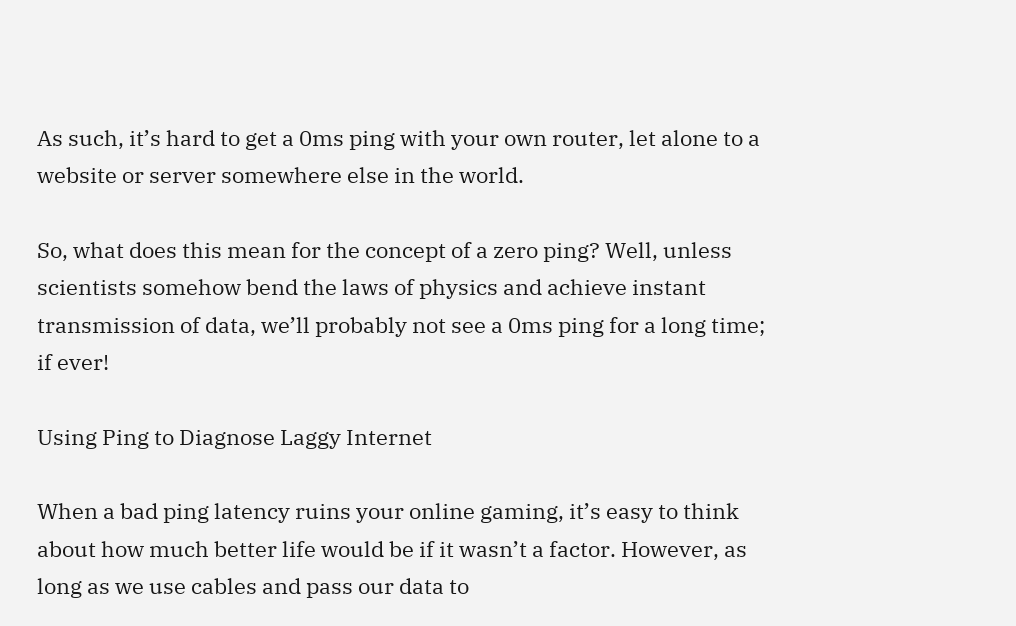As such, it’s hard to get a 0ms ping with your own router, let alone to a website or server somewhere else in the world.

So, what does this mean for the concept of a zero ping? Well, unless scientists somehow bend the laws of physics and achieve instant transmission of data, we’ll probably not see a 0ms ping for a long time; if ever!

Using Ping to Diagnose Laggy Internet

When a bad ping latency ruins your online gaming, it’s easy to think about how much better life would be if it wasn’t a factor. However, as long as we use cables and pass our data to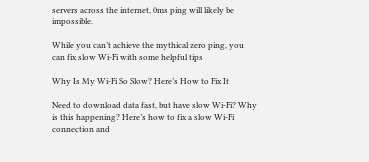servers across the internet, 0ms ping will likely be impossible.

While you can’t achieve the mythical zero ping, you can fix slow Wi-Fi with some helpful tips

Why Is My Wi-Fi So Slow? Here’s How to Fix It

Need to download data fast, but have slow Wi-Fi? Why is this happening? Here’s how to fix a slow Wi-Fi connection and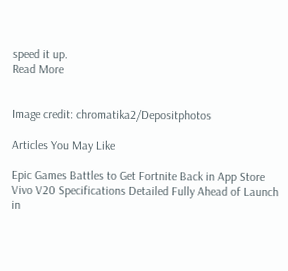speed it up.
Read More


Image credit: chromatika2/Depositphotos

Articles You May Like

Epic Games Battles to Get Fortnite Back in App Store
Vivo V20 Specifications Detailed Fully Ahead of Launch in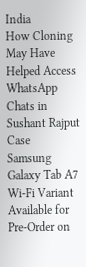India
How Cloning May Have Helped Access WhatsApp Chats in Sushant Rajput Case
Samsung Galaxy Tab A7 Wi-Fi Variant Available for Pre-Order on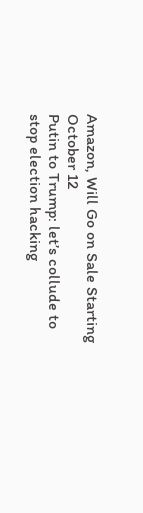Amazon, Will Go on Sale Starting October 12
Putin to Trump: let’s collude to stop election hacking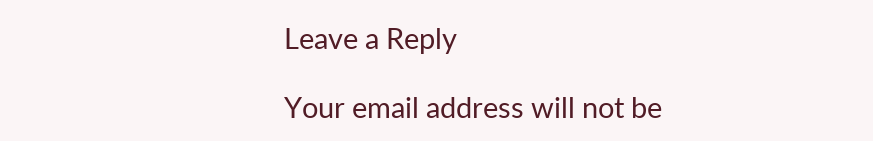Leave a Reply

Your email address will not be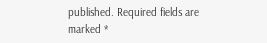published. Required fields are marked *